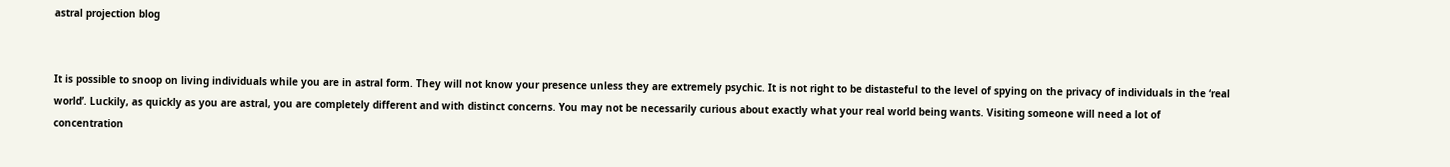astral projection blog


It is possible to snoop on living individuals while you are in astral form. They will not know your presence unless they are extremely psychic. It is not right to be distasteful to the level of spying on the privacy of individuals in the ‘real world’. Luckily, as quickly as you are astral, you are completely different and with distinct concerns. You may not be necessarily curious about exactly what your real world being wants. Visiting someone will need a lot of concentration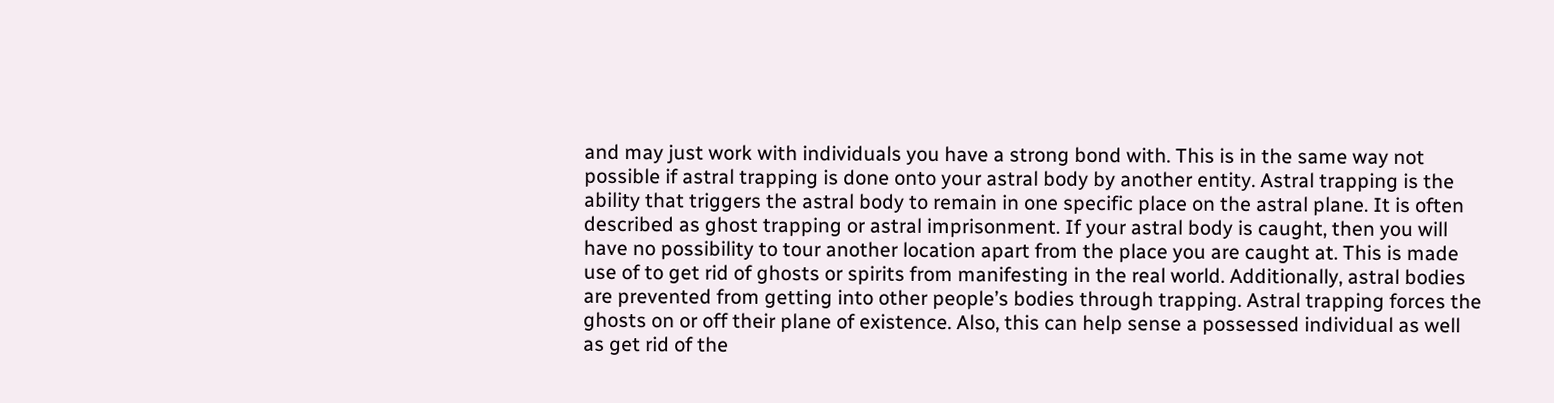and may just work with individuals you have a strong bond with. This is in the same way not possible if astral trapping is done onto your astral body by another entity. Astral trapping is the ability that triggers the astral body to remain in one specific place on the astral plane. It is often described as ghost trapping or astral imprisonment. If your astral body is caught, then you will have no possibility to tour another location apart from the place you are caught at. This is made use of to get rid of ghosts or spirits from manifesting in the real world. Additionally, astral bodies are prevented from getting into other people’s bodies through trapping. Astral trapping forces the ghosts on or off their plane of existence. Also, this can help sense a possessed individual as well as get rid of the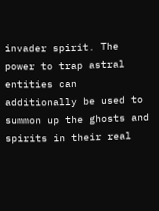invader spirit. The power to trap astral entities can additionally be used to summon up the ghosts and spirits in their real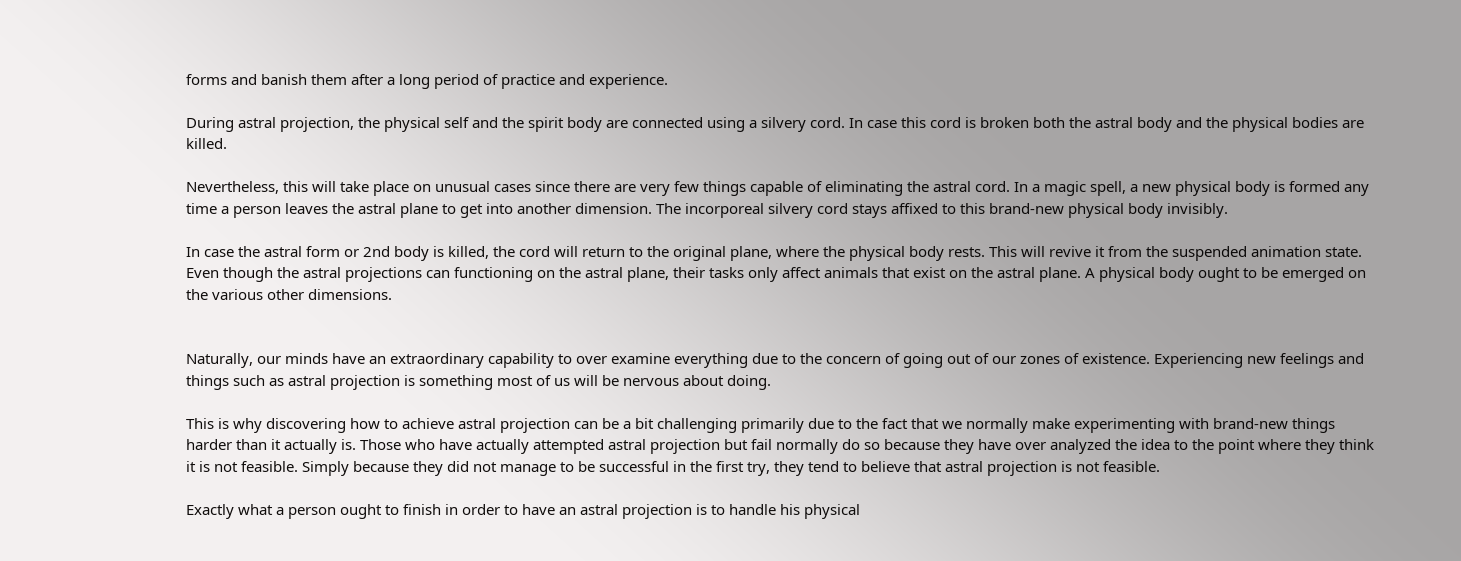forms and banish them after a long period of practice and experience.

During astral projection, the physical self and the spirit body are connected using a silvery cord. In case this cord is broken both the astral body and the physical bodies are killed.

Nevertheless, this will take place on unusual cases since there are very few things capable of eliminating the astral cord. In a magic spell, a new physical body is formed any time a person leaves the astral plane to get into another dimension. The incorporeal silvery cord stays affixed to this brand-new physical body invisibly.

In case the astral form or 2nd body is killed, the cord will return to the original plane, where the physical body rests. This will revive it from the suspended animation state. Even though the astral projections can functioning on the astral plane, their tasks only affect animals that exist on the astral plane. A physical body ought to be emerged on the various other dimensions.


Naturally, our minds have an extraordinary capability to over examine everything due to the concern of going out of our zones of existence. Experiencing new feelings and things such as astral projection is something most of us will be nervous about doing.

This is why discovering how to achieve astral projection can be a bit challenging primarily due to the fact that we normally make experimenting with brand-new things harder than it actually is. Those who have actually attempted astral projection but fail normally do so because they have over analyzed the idea to the point where they think it is not feasible. Simply because they did not manage to be successful in the first try, they tend to believe that astral projection is not feasible.

Exactly what a person ought to finish in order to have an astral projection is to handle his physical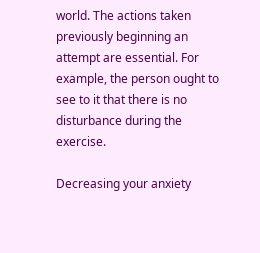world. The actions taken previously beginning an attempt are essential. For example, the person ought to see to it that there is no disturbance during the exercise.

Decreasing your anxiety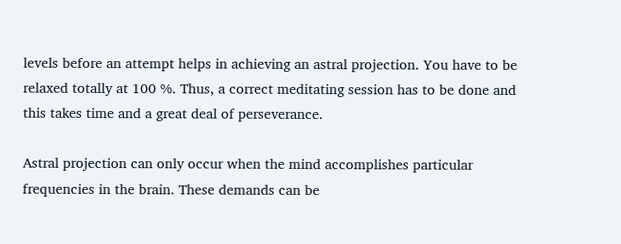levels before an attempt helps in achieving an astral projection. You have to be relaxed totally at 100 %. Thus, a correct meditating session has to be done and this takes time and a great deal of perseverance.

Astral projection can only occur when the mind accomplishes particular frequencies in the brain. These demands can be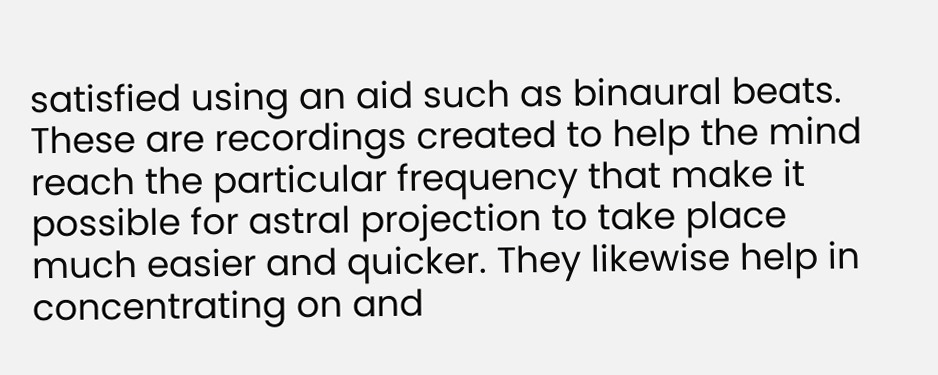satisfied using an aid such as binaural beats. These are recordings created to help the mind reach the particular frequency that make it possible for astral projection to take place much easier and quicker. They likewise help in concentrating on and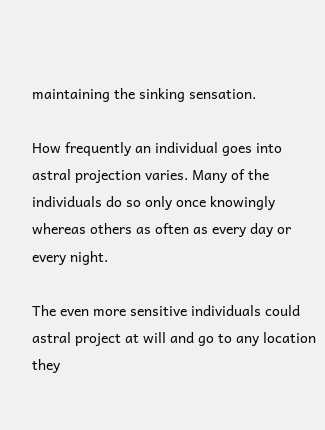maintaining the sinking sensation.

How frequently an individual goes into astral projection varies. Many of the individuals do so only once knowingly whereas others as often as every day or every night.

The even more sensitive individuals could astral project at will and go to any location they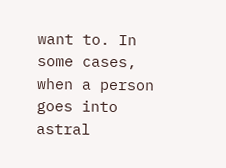want to. In some cases, when a person goes into astral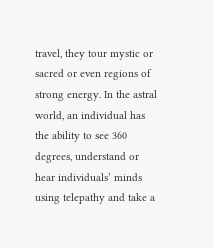travel, they tour mystic or sacred or even regions of strong energy. In the astral world, an individual has the ability to see 360 degrees, understand or hear individuals’ minds using telepathy and take a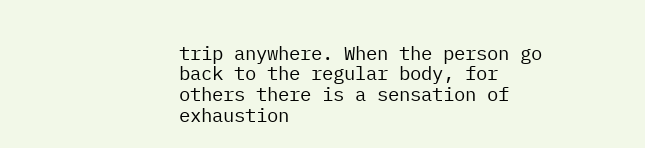trip anywhere. When the person go back to the regular body, for others there is a sensation of exhaustion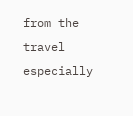from the travel especially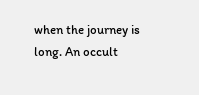when the journey is long. An occult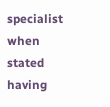specialist when stated having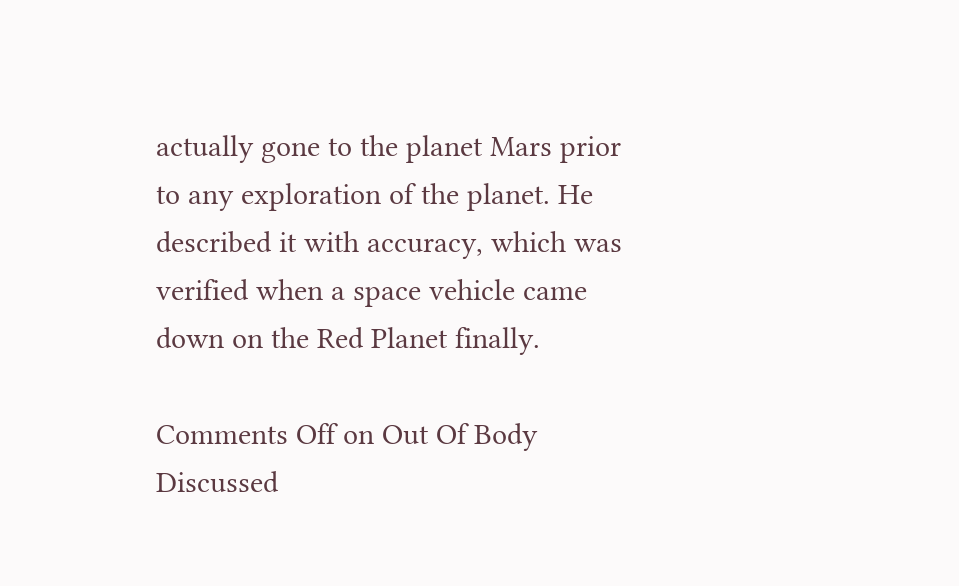actually gone to the planet Mars prior to any exploration of the planet. He described it with accuracy, which was verified when a space vehicle came down on the Red Planet finally.

Comments Off on Out Of Body Discussed